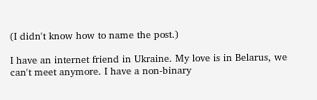(I didn't know how to name the post.)

I have an internet friend in Ukraine. My love is in Belarus, we can't meet anymore. I have a non-binary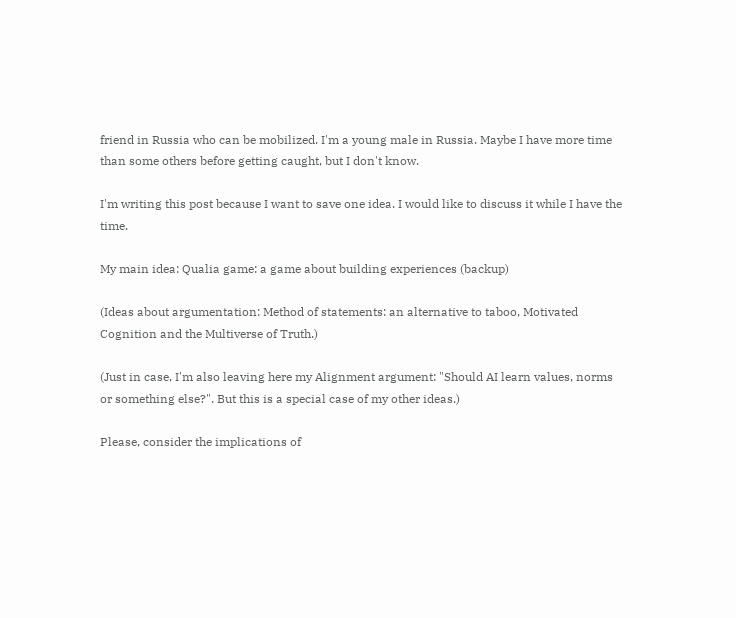friend in Russia who can be mobilized. I'm a young male in Russia. Maybe I have more time than some others before getting caught, but I don't know.

I'm writing this post because I want to save one idea. I would like to discuss it while I have the time.

My main idea: Qualia game: a game about building experiences (backup)

(Ideas about argumentation: Method of statements: an alternative to taboo, Motivated Cognition and the Multiverse of Truth.)

(Just in case, I'm also leaving here my Alignment argument: "Should AI learn values, norms or something else?". But this is a special case of my other ideas.)

Please, consider the implications of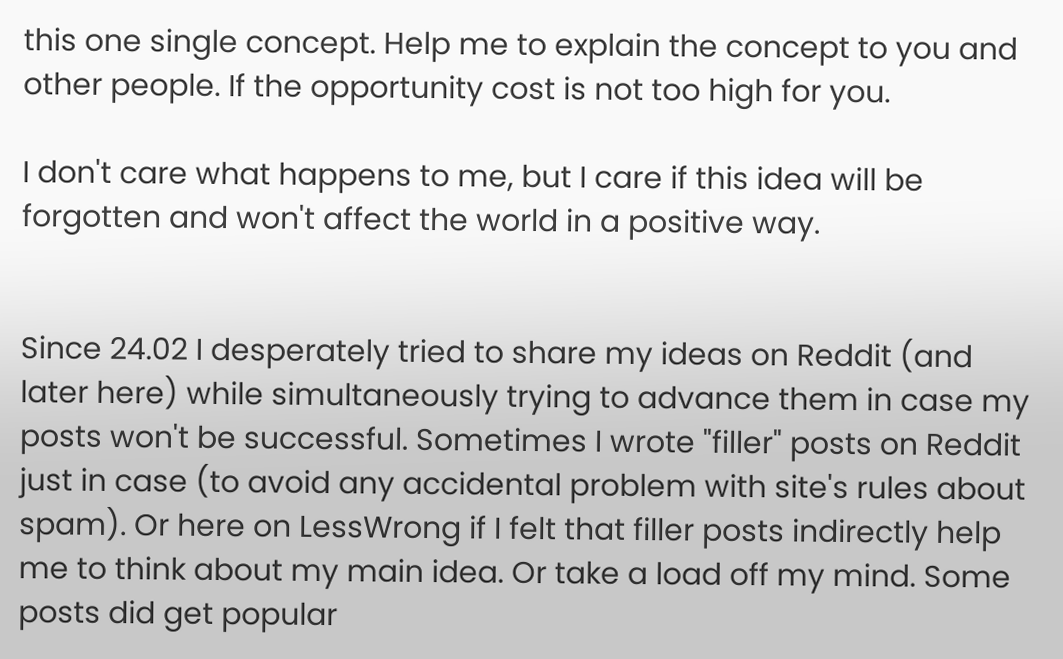this one single concept. Help me to explain the concept to you and other people. If the opportunity cost is not too high for you.

I don't care what happens to me, but I care if this idea will be forgotten and won't affect the world in a positive way.


Since 24.02 I desperately tried to share my ideas on Reddit (and later here) while simultaneously trying to advance them in case my posts won't be successful. Sometimes I wrote "filler" posts on Reddit just in case (to avoid any accidental problem with site's rules about spam). Or here on LessWrong if I felt that filler posts indirectly help me to think about my main idea. Or take a load off my mind. Some posts did get popular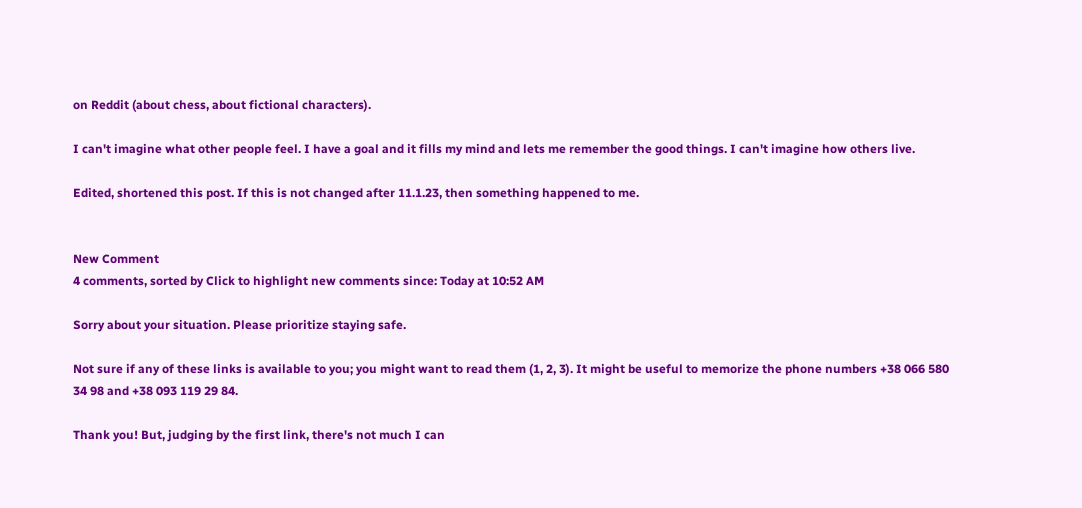on Reddit (about chess, about fictional characters).

I can't imagine what other people feel. I have a goal and it fills my mind and lets me remember the good things. I can't imagine how others live.

Edited, shortened this post. If this is not changed after 11.1.23, then something happened to me.


New Comment
4 comments, sorted by Click to highlight new comments since: Today at 10:52 AM

Sorry about your situation. Please prioritize staying safe.

Not sure if any of these links is available to you; you might want to read them (1, 2, 3). It might be useful to memorize the phone numbers +38 066 580 34 98 and +38 093 119 29 84.

Thank you! But, judging by the first link, there's not much I can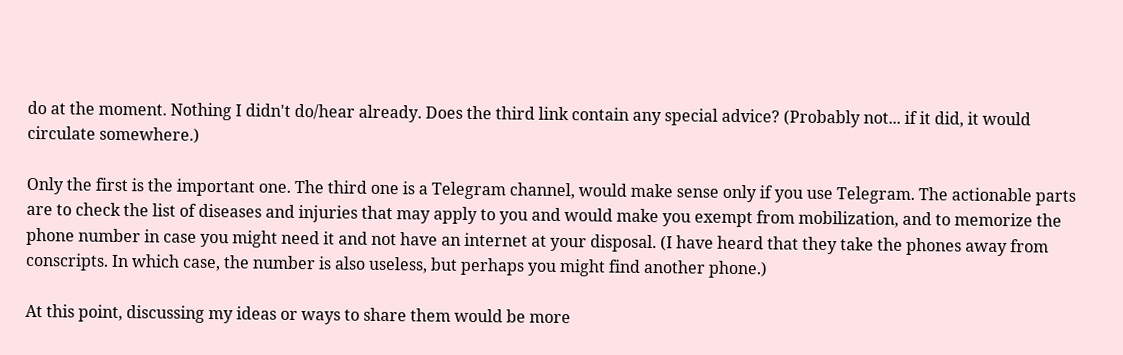do at the moment. Nothing I didn't do/hear already. Does the third link contain any special advice? (Probably not... if it did, it would circulate somewhere.)

Only the first is the important one. The third one is a Telegram channel, would make sense only if you use Telegram. The actionable parts are to check the list of diseases and injuries that may apply to you and would make you exempt from mobilization, and to memorize the phone number in case you might need it and not have an internet at your disposal. (I have heard that they take the phones away from conscripts. In which case, the number is also useless, but perhaps you might find another phone.)

At this point, discussing my ideas or ways to share them would be more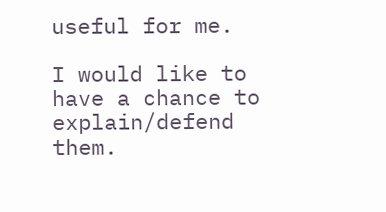useful for me.

I would like to have a chance to explain/defend them.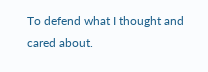To defend what I thought and cared about.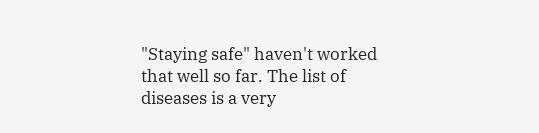"Staying safe" haven't worked that well so far. The list of diseases is a very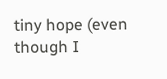tiny hope (even though I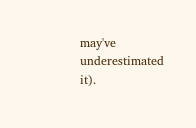may've underestimated it).